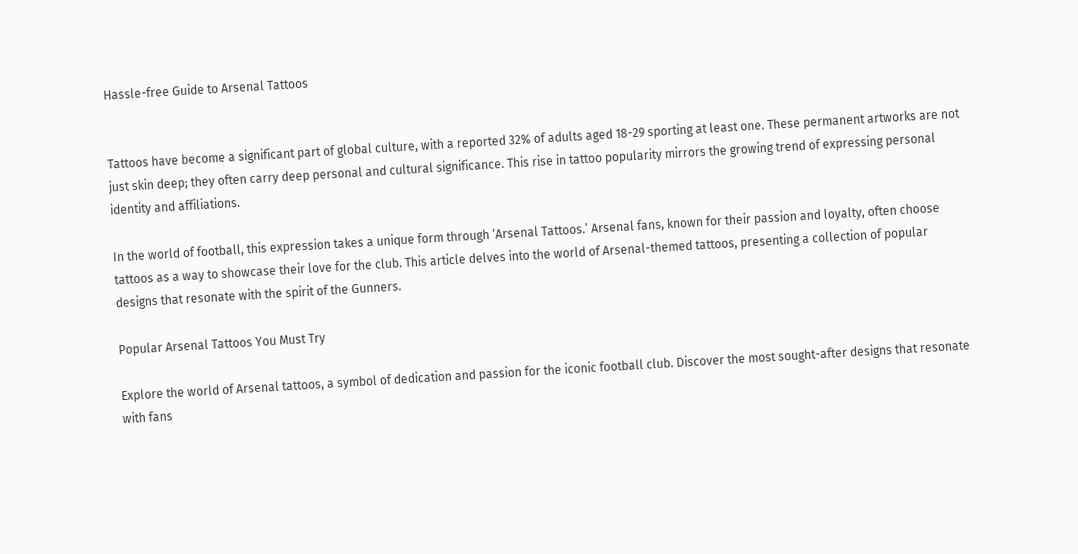Hassle-free Guide to Arsenal Tattoos


Tattoos have become a significant part of global culture, with a reported 32% of adults aged 18-29 sporting at least one. These permanent artworks are not just skin deep; they often carry deep personal and cultural significance. This rise in tattoo popularity mirrors the growing trend of expressing personal identity and affiliations.

In the world of football, this expression takes a unique form through ‘Arsenal Tattoos.’ Arsenal fans, known for their passion and loyalty, often choose tattoos as a way to showcase their love for the club. This article delves into the world of Arsenal-themed tattoos, presenting a collection of popular designs that resonate with the spirit of the Gunners.

Popular Arsenal Tattoos You Must Try

Explore the world of Arsenal tattoos, a symbol of dedication and passion for the iconic football club. Discover the most sought-after designs that resonate with fans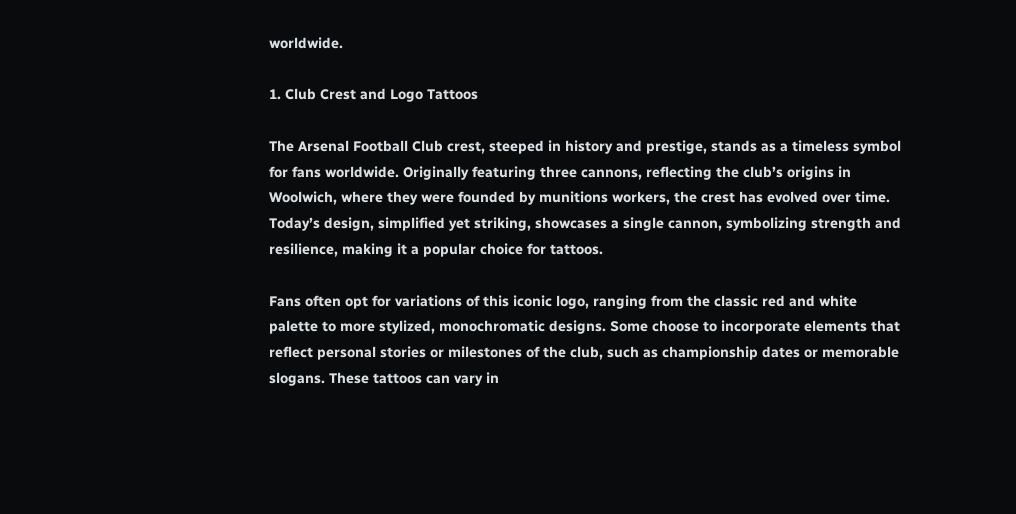worldwide.

1. Club Crest and Logo Tattoos

The Arsenal Football Club crest, steeped in history and prestige, stands as a timeless symbol for fans worldwide. Originally featuring three cannons, reflecting the club’s origins in Woolwich, where they were founded by munitions workers, the crest has evolved over time. Today’s design, simplified yet striking, showcases a single cannon, symbolizing strength and resilience, making it a popular choice for tattoos.

Fans often opt for variations of this iconic logo, ranging from the classic red and white palette to more stylized, monochromatic designs. Some choose to incorporate elements that reflect personal stories or milestones of the club, such as championship dates or memorable slogans. These tattoos can vary in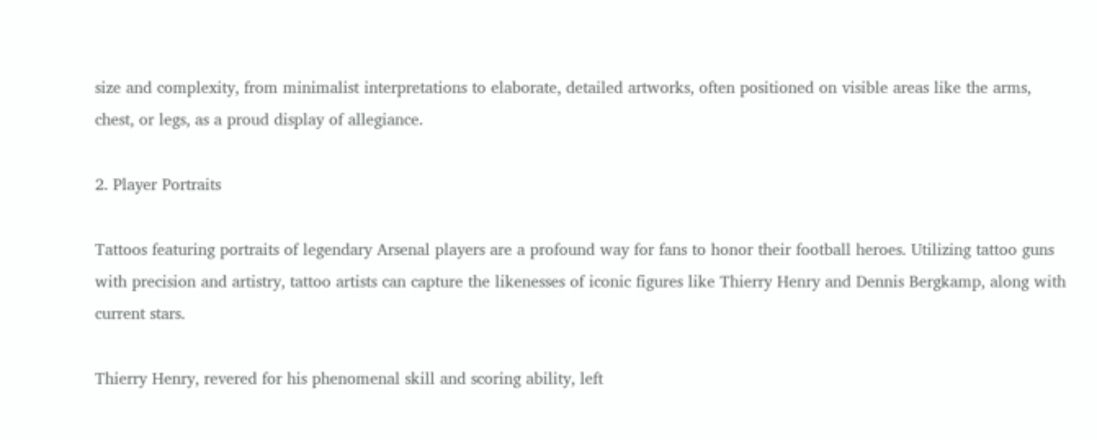size and complexity, from minimalist interpretations to elaborate, detailed artworks, often positioned on visible areas like the arms, chest, or legs, as a proud display of allegiance.

2. Player Portraits

Tattoos featuring portraits of legendary Arsenal players are a profound way for fans to honor their football heroes. Utilizing tattoo guns with precision and artistry, tattoo artists can capture the likenesses of iconic figures like Thierry Henry and Dennis Bergkamp, along with current stars.

Thierry Henry, revered for his phenomenal skill and scoring ability, left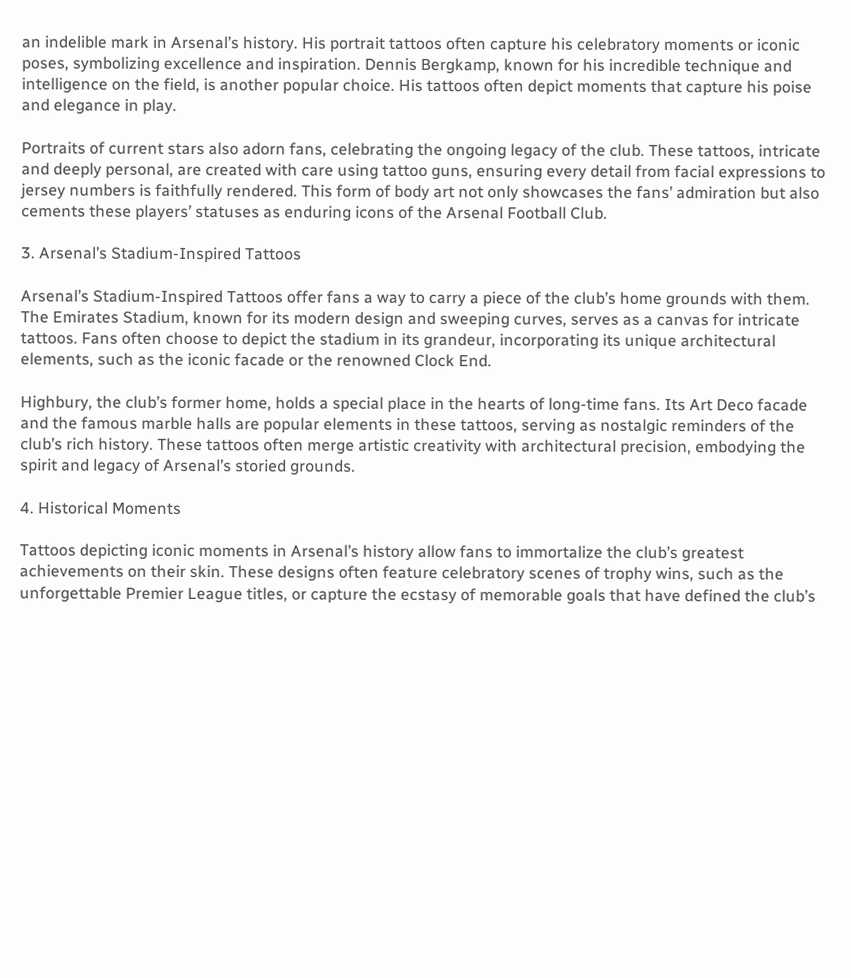an indelible mark in Arsenal’s history. His portrait tattoos often capture his celebratory moments or iconic poses, symbolizing excellence and inspiration. Dennis Bergkamp, known for his incredible technique and intelligence on the field, is another popular choice. His tattoos often depict moments that capture his poise and elegance in play.

Portraits of current stars also adorn fans, celebrating the ongoing legacy of the club. These tattoos, intricate and deeply personal, are created with care using tattoo guns, ensuring every detail from facial expressions to jersey numbers is faithfully rendered. This form of body art not only showcases the fans’ admiration but also cements these players’ statuses as enduring icons of the Arsenal Football Club.

3. Arsenal’s Stadium-Inspired Tattoos

Arsenal’s Stadium-Inspired Tattoos offer fans a way to carry a piece of the club’s home grounds with them. The Emirates Stadium, known for its modern design and sweeping curves, serves as a canvas for intricate tattoos. Fans often choose to depict the stadium in its grandeur, incorporating its unique architectural elements, such as the iconic facade or the renowned Clock End.

Highbury, the club’s former home, holds a special place in the hearts of long-time fans. Its Art Deco facade and the famous marble halls are popular elements in these tattoos, serving as nostalgic reminders of the club’s rich history. These tattoos often merge artistic creativity with architectural precision, embodying the spirit and legacy of Arsenal’s storied grounds.

4. Historical Moments

Tattoos depicting iconic moments in Arsenal’s history allow fans to immortalize the club’s greatest achievements on their skin. These designs often feature celebratory scenes of trophy wins, such as the unforgettable Premier League titles, or capture the ecstasy of memorable goals that have defined the club’s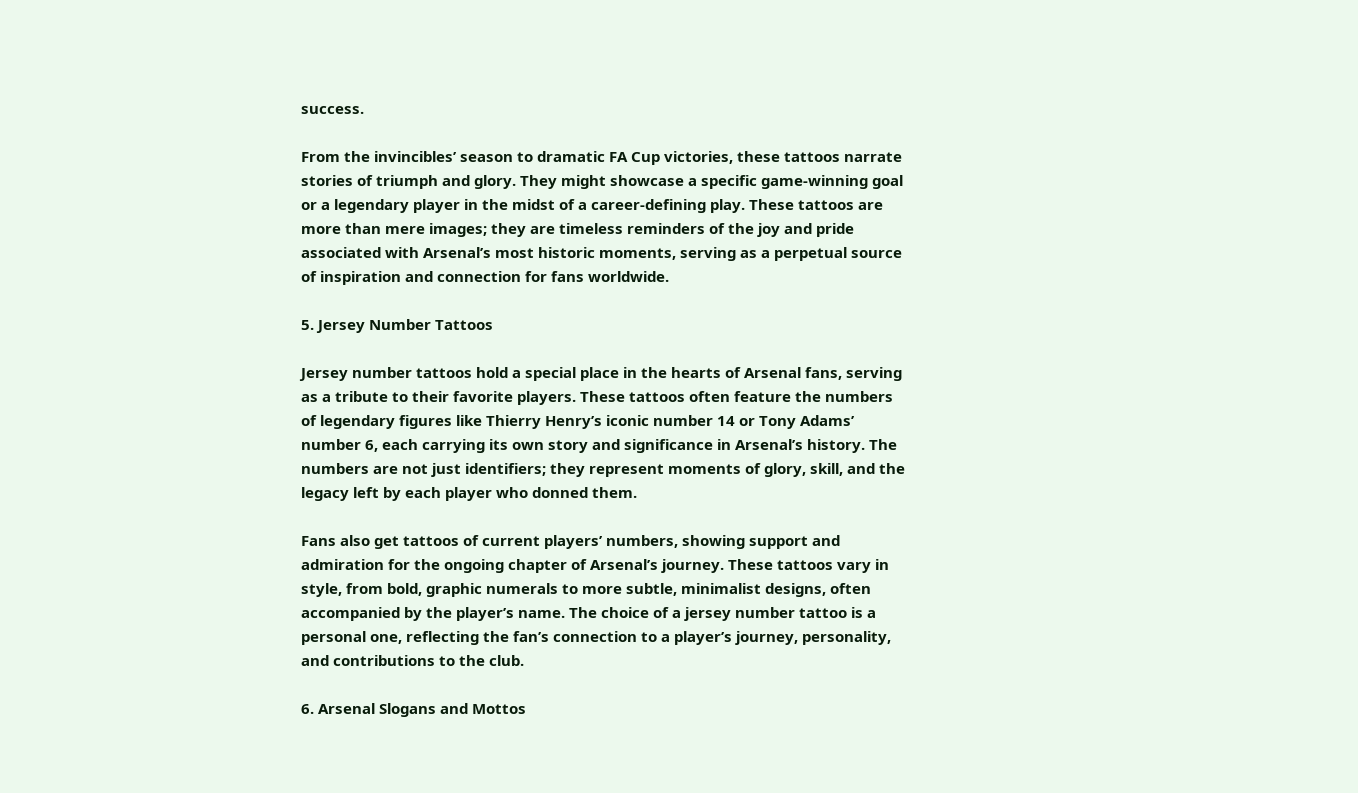success.

From the invincibles’ season to dramatic FA Cup victories, these tattoos narrate stories of triumph and glory. They might showcase a specific game-winning goal or a legendary player in the midst of a career-defining play. These tattoos are more than mere images; they are timeless reminders of the joy and pride associated with Arsenal’s most historic moments, serving as a perpetual source of inspiration and connection for fans worldwide.

5. Jersey Number Tattoos

Jersey number tattoos hold a special place in the hearts of Arsenal fans, serving as a tribute to their favorite players. These tattoos often feature the numbers of legendary figures like Thierry Henry’s iconic number 14 or Tony Adams’ number 6, each carrying its own story and significance in Arsenal’s history. The numbers are not just identifiers; they represent moments of glory, skill, and the legacy left by each player who donned them.

Fans also get tattoos of current players’ numbers, showing support and admiration for the ongoing chapter of Arsenal’s journey. These tattoos vary in style, from bold, graphic numerals to more subtle, minimalist designs, often accompanied by the player’s name. The choice of a jersey number tattoo is a personal one, reflecting the fan’s connection to a player’s journey, personality, and contributions to the club.

6. Arsenal Slogans and Mottos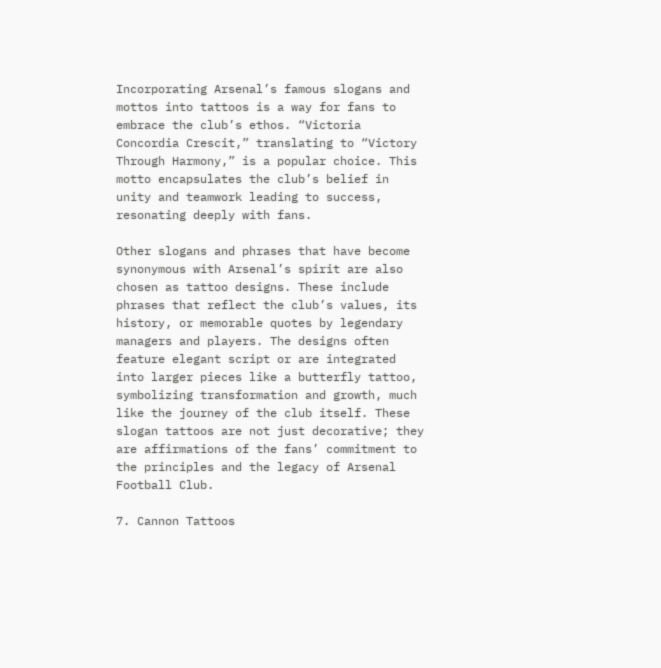Incorporating Arsenal’s famous slogans and mottos into tattoos is a way for fans to embrace the club’s ethos. “Victoria Concordia Crescit,” translating to “Victory Through Harmony,” is a popular choice. This motto encapsulates the club’s belief in unity and teamwork leading to success, resonating deeply with fans.

Other slogans and phrases that have become synonymous with Arsenal’s spirit are also chosen as tattoo designs. These include phrases that reflect the club’s values, its history, or memorable quotes by legendary managers and players. The designs often feature elegant script or are integrated into larger pieces like a butterfly tattoo, symbolizing transformation and growth, much like the journey of the club itself. These slogan tattoos are not just decorative; they are affirmations of the fans’ commitment to the principles and the legacy of Arsenal Football Club.

7. Cannon Tattoos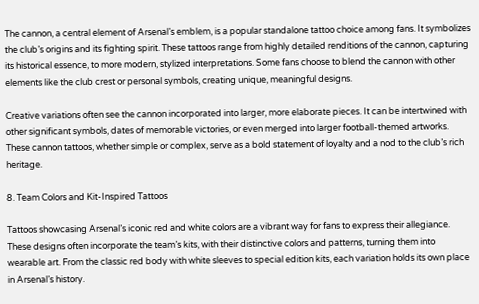The cannon, a central element of Arsenal’s emblem, is a popular standalone tattoo choice among fans. It symbolizes the club’s origins and its fighting spirit. These tattoos range from highly detailed renditions of the cannon, capturing its historical essence, to more modern, stylized interpretations. Some fans choose to blend the cannon with other elements like the club crest or personal symbols, creating unique, meaningful designs.

Creative variations often see the cannon incorporated into larger, more elaborate pieces. It can be intertwined with other significant symbols, dates of memorable victories, or even merged into larger football-themed artworks. These cannon tattoos, whether simple or complex, serve as a bold statement of loyalty and a nod to the club’s rich heritage.

8. Team Colors and Kit-Inspired Tattoos

Tattoos showcasing Arsenal’s iconic red and white colors are a vibrant way for fans to express their allegiance. These designs often incorporate the team’s kits, with their distinctive colors and patterns, turning them into wearable art. From the classic red body with white sleeves to special edition kits, each variation holds its own place in Arsenal’s history.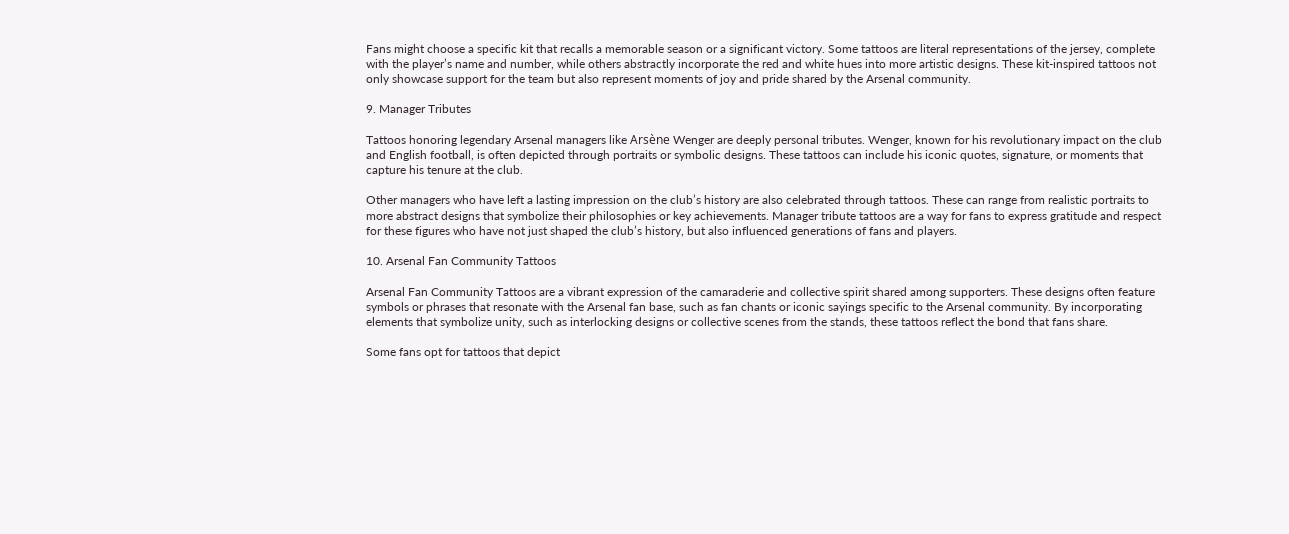Fans might choose a specific kit that recalls a memorable season or a significant victory. Some tattoos are literal representations of the jersey, complete with the player’s name and number, while others abstractly incorporate the red and white hues into more artistic designs. These kit-inspired tattoos not only showcase support for the team but also represent moments of joy and pride shared by the Arsenal community.

9. Manager Tributes

Tattoos honoring legendary Arsenal managers like Arsène Wenger are deeply personal tributes. Wenger, known for his revolutionary impact on the club and English football, is often depicted through portraits or symbolic designs. These tattoos can include his iconic quotes, signature, or moments that capture his tenure at the club.

Other managers who have left a lasting impression on the club’s history are also celebrated through tattoos. These can range from realistic portraits to more abstract designs that symbolize their philosophies or key achievements. Manager tribute tattoos are a way for fans to express gratitude and respect for these figures who have not just shaped the club’s history, but also influenced generations of fans and players.

10. Arsenal Fan Community Tattoos

Arsenal Fan Community Tattoos are a vibrant expression of the camaraderie and collective spirit shared among supporters. These designs often feature symbols or phrases that resonate with the Arsenal fan base, such as fan chants or iconic sayings specific to the Arsenal community. By incorporating elements that symbolize unity, such as interlocking designs or collective scenes from the stands, these tattoos reflect the bond that fans share.

Some fans opt for tattoos that depict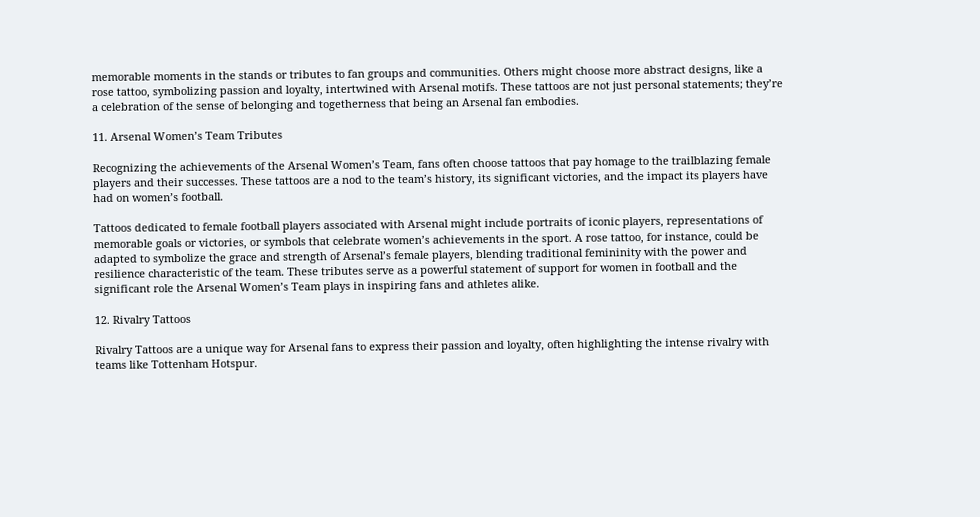memorable moments in the stands or tributes to fan groups and communities. Others might choose more abstract designs, like a rose tattoo, symbolizing passion and loyalty, intertwined with Arsenal motifs. These tattoos are not just personal statements; they’re a celebration of the sense of belonging and togetherness that being an Arsenal fan embodies.

11. Arsenal Women’s Team Tributes

Recognizing the achievements of the Arsenal Women’s Team, fans often choose tattoos that pay homage to the trailblazing female players and their successes. These tattoos are a nod to the team’s history, its significant victories, and the impact its players have had on women’s football.

Tattoos dedicated to female football players associated with Arsenal might include portraits of iconic players, representations of memorable goals or victories, or symbols that celebrate women’s achievements in the sport. A rose tattoo, for instance, could be adapted to symbolize the grace and strength of Arsenal’s female players, blending traditional femininity with the power and resilience characteristic of the team. These tributes serve as a powerful statement of support for women in football and the significant role the Arsenal Women’s Team plays in inspiring fans and athletes alike.

12. Rivalry Tattoos

Rivalry Tattoos are a unique way for Arsenal fans to express their passion and loyalty, often highlighting the intense rivalry with teams like Tottenham Hotspur.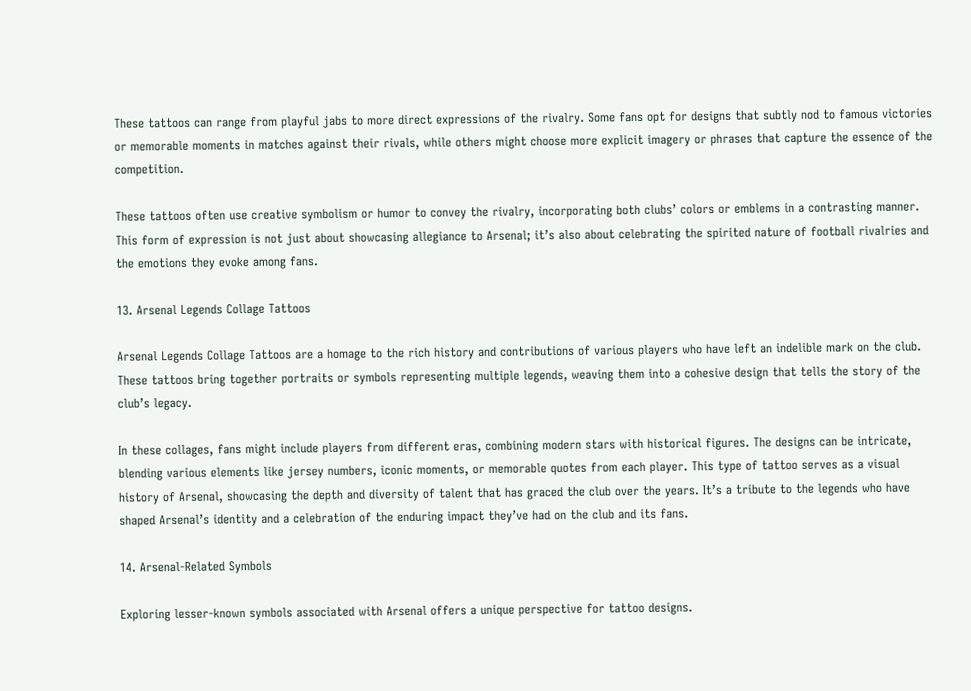These tattoos can range from playful jabs to more direct expressions of the rivalry. Some fans opt for designs that subtly nod to famous victories or memorable moments in matches against their rivals, while others might choose more explicit imagery or phrases that capture the essence of the competition.

These tattoos often use creative symbolism or humor to convey the rivalry, incorporating both clubs’ colors or emblems in a contrasting manner. This form of expression is not just about showcasing allegiance to Arsenal; it’s also about celebrating the spirited nature of football rivalries and the emotions they evoke among fans.

13. Arsenal Legends Collage Tattoos

Arsenal Legends Collage Tattoos are a homage to the rich history and contributions of various players who have left an indelible mark on the club. These tattoos bring together portraits or symbols representing multiple legends, weaving them into a cohesive design that tells the story of the club’s legacy.

In these collages, fans might include players from different eras, combining modern stars with historical figures. The designs can be intricate, blending various elements like jersey numbers, iconic moments, or memorable quotes from each player. This type of tattoo serves as a visual history of Arsenal, showcasing the depth and diversity of talent that has graced the club over the years. It’s a tribute to the legends who have shaped Arsenal’s identity and a celebration of the enduring impact they’ve had on the club and its fans.

14. Arsenal-Related Symbols

Exploring lesser-known symbols associated with Arsenal offers a unique perspective for tattoo designs.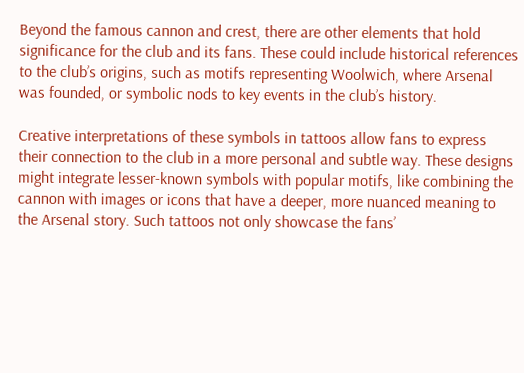Beyond the famous cannon and crest, there are other elements that hold significance for the club and its fans. These could include historical references to the club’s origins, such as motifs representing Woolwich, where Arsenal was founded, or symbolic nods to key events in the club’s history.

Creative interpretations of these symbols in tattoos allow fans to express their connection to the club in a more personal and subtle way. These designs might integrate lesser-known symbols with popular motifs, like combining the cannon with images or icons that have a deeper, more nuanced meaning to the Arsenal story. Such tattoos not only showcase the fans’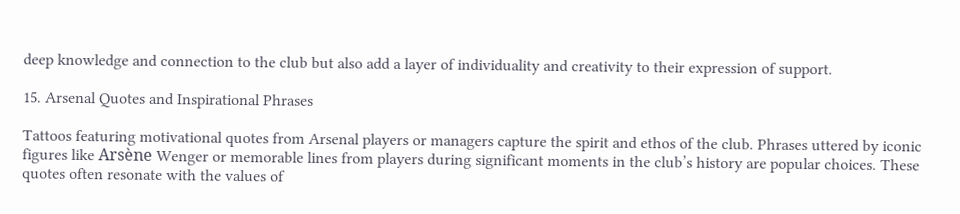deep knowledge and connection to the club but also add a layer of individuality and creativity to their expression of support.

15. Arsenal Quotes and Inspirational Phrases

Tattoos featuring motivational quotes from Arsenal players or managers capture the spirit and ethos of the club. Phrases uttered by iconic figures like Arsène Wenger or memorable lines from players during significant moments in the club’s history are popular choices. These quotes often resonate with the values of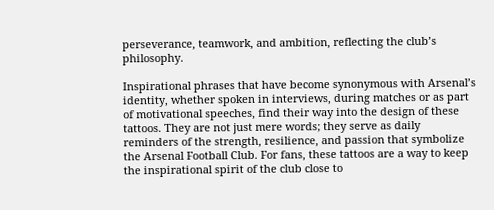perseverance, teamwork, and ambition, reflecting the club’s philosophy.

Inspirational phrases that have become synonymous with Arsenal’s identity, whether spoken in interviews, during matches or as part of motivational speeches, find their way into the design of these tattoos. They are not just mere words; they serve as daily reminders of the strength, resilience, and passion that symbolize the Arsenal Football Club. For fans, these tattoos are a way to keep the inspirational spirit of the club close to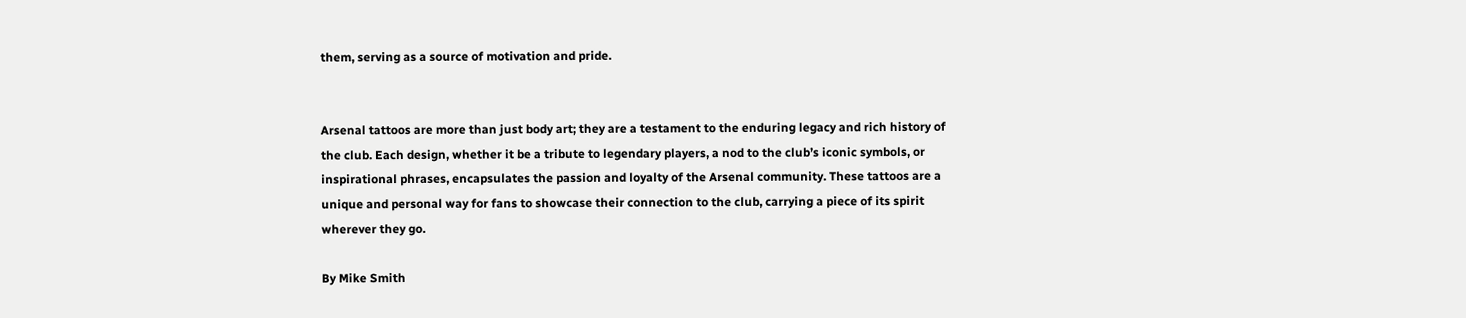them, serving as a source of motivation and pride.


Arsenal tattoos are more than just body art; they are a testament to the enduring legacy and rich history of the club. Each design, whether it be a tribute to legendary players, a nod to the club’s iconic symbols, or inspirational phrases, encapsulates the passion and loyalty of the Arsenal community. These tattoos are a unique and personal way for fans to showcase their connection to the club, carrying a piece of its spirit wherever they go.

By Mike Smith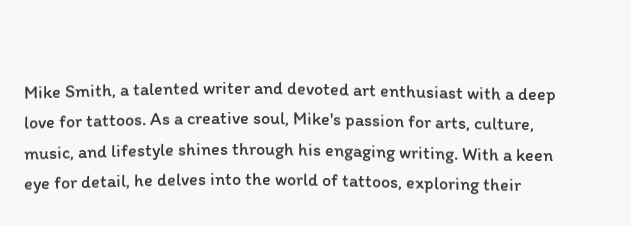Mike Smith, a talented writer and devoted art enthusiast with a deep love for tattoos. As a creative soul, Mike's passion for arts, culture, music, and lifestyle shines through his engaging writing. With a keen eye for detail, he delves into the world of tattoos, exploring their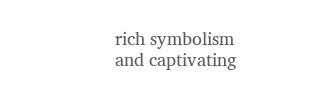rich symbolism and captivating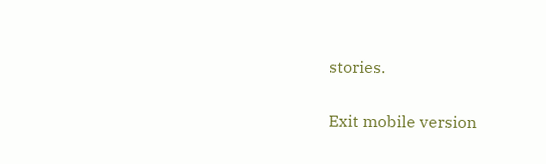stories.

Exit mobile version